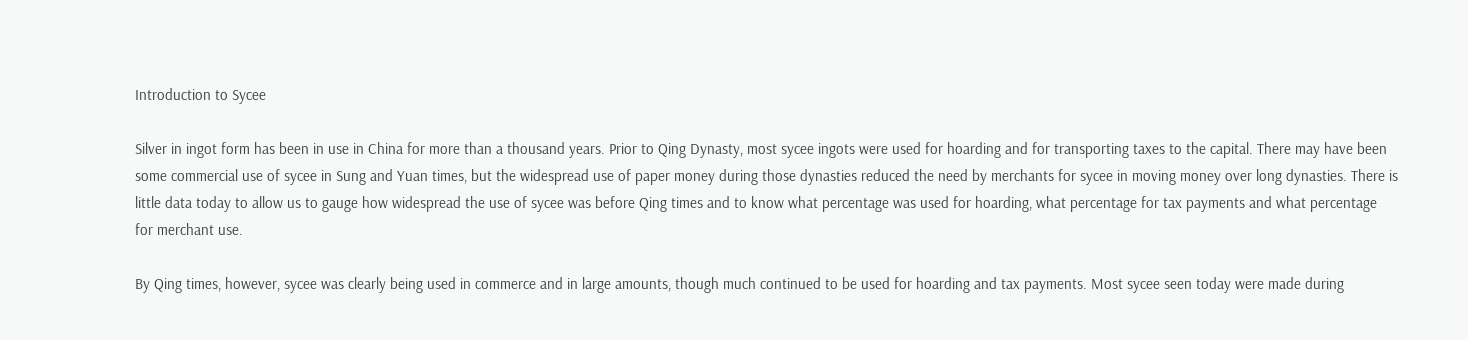Introduction to Sycee

Silver in ingot form has been in use in China for more than a thousand years. Prior to Qing Dynasty, most sycee ingots were used for hoarding and for transporting taxes to the capital. There may have been some commercial use of sycee in Sung and Yuan times, but the widespread use of paper money during those dynasties reduced the need by merchants for sycee in moving money over long dynasties. There is little data today to allow us to gauge how widespread the use of sycee was before Qing times and to know what percentage was used for hoarding, what percentage for tax payments and what percentage for merchant use.

By Qing times, however, sycee was clearly being used in commerce and in large amounts, though much continued to be used for hoarding and tax payments. Most sycee seen today were made during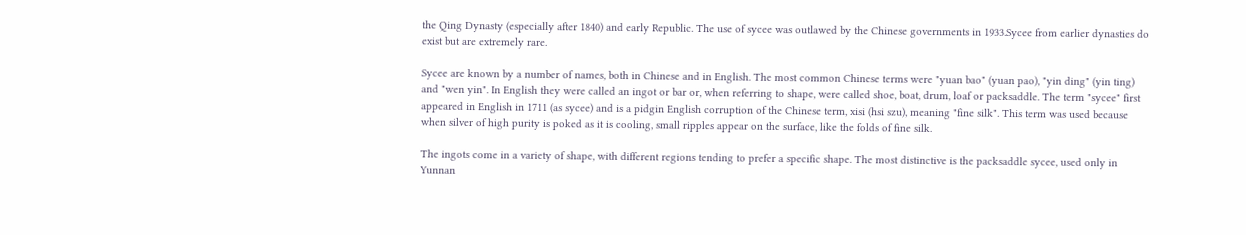the Qing Dynasty (especially after 1840) and early Republic. The use of sycee was outlawed by the Chinese governments in 1933.Sycee from earlier dynasties do exist but are extremely rare.

Sycee are known by a number of names, both in Chinese and in English. The most common Chinese terms were "yuan bao" (yuan pao), "yin ding" (yin ting) and "wen yin". In English they were called an ingot or bar or, when referring to shape, were called shoe, boat, drum, loaf or packsaddle. The term "sycee" first appeared in English in 1711 (as sycee) and is a pidgin English corruption of the Chinese term, xisi (hsi szu), meaning "fine silk". This term was used because when silver of high purity is poked as it is cooling, small ripples appear on the surface, like the folds of fine silk.

The ingots come in a variety of shape, with different regions tending to prefer a specific shape. The most distinctive is the packsaddle sycee, used only in Yunnan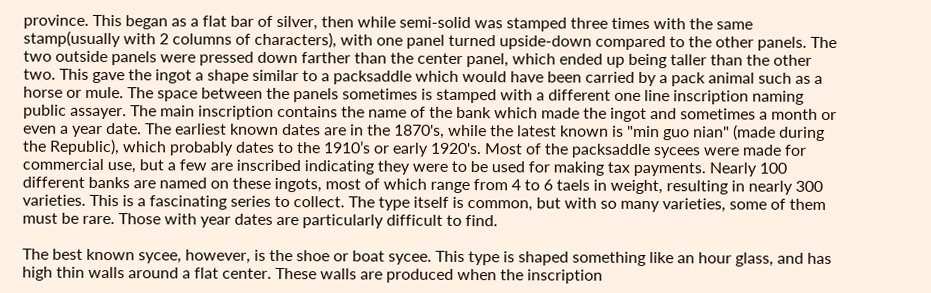province. This began as a flat bar of silver, then while semi-solid was stamped three times with the same stamp(usually with 2 columns of characters), with one panel turned upside-down compared to the other panels. The two outside panels were pressed down farther than the center panel, which ended up being taller than the other two. This gave the ingot a shape similar to a packsaddle which would have been carried by a pack animal such as a horse or mule. The space between the panels sometimes is stamped with a different one line inscription naming public assayer. The main inscription contains the name of the bank which made the ingot and sometimes a month or even a year date. The earliest known dates are in the 1870's, while the latest known is "min guo nian" (made during the Republic), which probably dates to the 1910’s or early 1920's. Most of the packsaddle sycees were made for commercial use, but a few are inscribed indicating they were to be used for making tax payments. Nearly 100 different banks are named on these ingots, most of which range from 4 to 6 taels in weight, resulting in nearly 300 varieties. This is a fascinating series to collect. The type itself is common, but with so many varieties, some of them must be rare. Those with year dates are particularly difficult to find.

The best known sycee, however, is the shoe or boat sycee. This type is shaped something like an hour glass, and has high thin walls around a flat center. These walls are produced when the inscription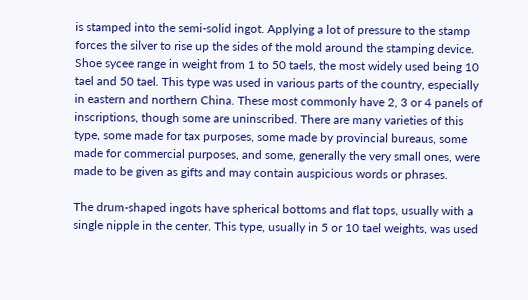is stamped into the semi-solid ingot. Applying a lot of pressure to the stamp forces the silver to rise up the sides of the mold around the stamping device. Shoe sycee range in weight from 1 to 50 taels, the most widely used being 10 tael and 50 tael. This type was used in various parts of the country, especially in eastern and northern China. These most commonly have 2, 3 or 4 panels of inscriptions, though some are uninscribed. There are many varieties of this type, some made for tax purposes, some made by provincial bureaus, some made for commercial purposes, and some, generally the very small ones, were made to be given as gifts and may contain auspicious words or phrases.

The drum-shaped ingots have spherical bottoms and flat tops, usually with a single nipple in the center. This type, usually in 5 or 10 tael weights, was used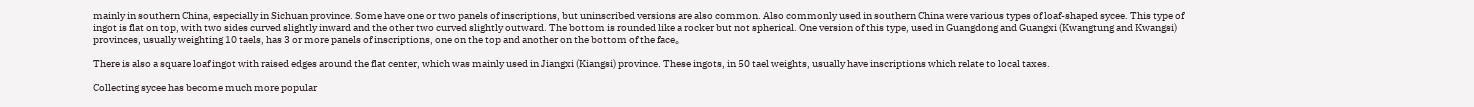mainly in southern China, especially in Sichuan province. Some have one or two panels of inscriptions, but uninscribed versions are also common. Also commonly used in southern China were various types of loaf-shaped sycee. This type of ingot is flat on top, with two sides curved slightly inward and the other two curved slightly outward. The bottom is rounded like a rocker but not spherical. One version of this type, used in Guangdong and Guangxi (Kwangtung and Kwangsi) provinces, usually weighting 10 taels, has 3 or more panels of inscriptions, one on the top and another on the bottom of the face。

There is also a square loaf ingot with raised edges around the flat center, which was mainly used in Jiangxi (Kiangsi) province. These ingots, in 50 tael weights, usually have inscriptions which relate to local taxes.

Collecting sycee has become much more popular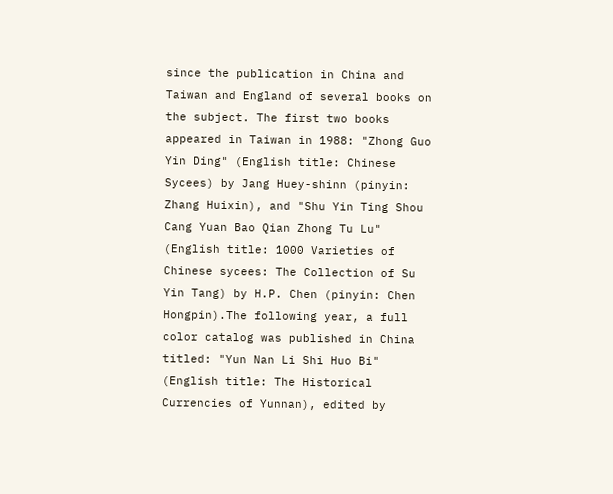since the publication in China and Taiwan and England of several books on the subject. The first two books appeared in Taiwan in 1988: "Zhong Guo Yin Ding" (English title: Chinese Sycees) by Jang Huey-shinn (pinyin: Zhang Huixin), and "Shu Yin Ting Shou Cang Yuan Bao Qian Zhong Tu Lu" (English title: 1000 Varieties of Chinese sycees: The Collection of Su Yin Tang) by H.P. Chen (pinyin: Chen Hongpin).The following year, a full color catalog was published in China titled: "Yun Nan Li Shi Huo Bi" (English title: The Historical Currencies of Yunnan), edited by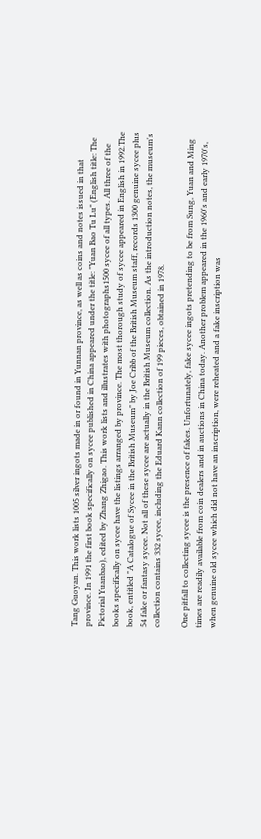Tang Guoyan. This work lists 1005 silver ingots made in or found in Yunnan province, as well as coins and notes issued in that province. In 1991 the first book specifically on sycee published in China appeared under the title: "Yuan Bao Tu Lu" (English title: The Pictorial Yuanbao), edited by Zhang Zhigao. This work lists and illustrates with photographs1500 sycee of all types. All three of the books specifically on sycee have the listings arranged by province. The most thorough study of sycee appeared in English in 1992.The book, entitled "A Catalogue of Sycee in the British Museum" by Joe Cribb of the British Museum staff, records 1300 genuine sycee plus 54 fake or fantasy sycee. Not all of these sycee are actually in the British Museum collection. As the introduction notes, the museum's collection contains 332 sycee, including the Eduard Kann collection of 199 pieces, obtained in 1978.

One pitfall to collecting sycee is the presence of fakes. Unfortunately, fake sycee ingots pretending to be from Sung, Yuan and Ming times are readily available from coin dealers and in auctions in China today. Another problem appeared in the 1960's and early 1970's, when genuine old sycee which did not have an inscription, were reheated and a fake inscription was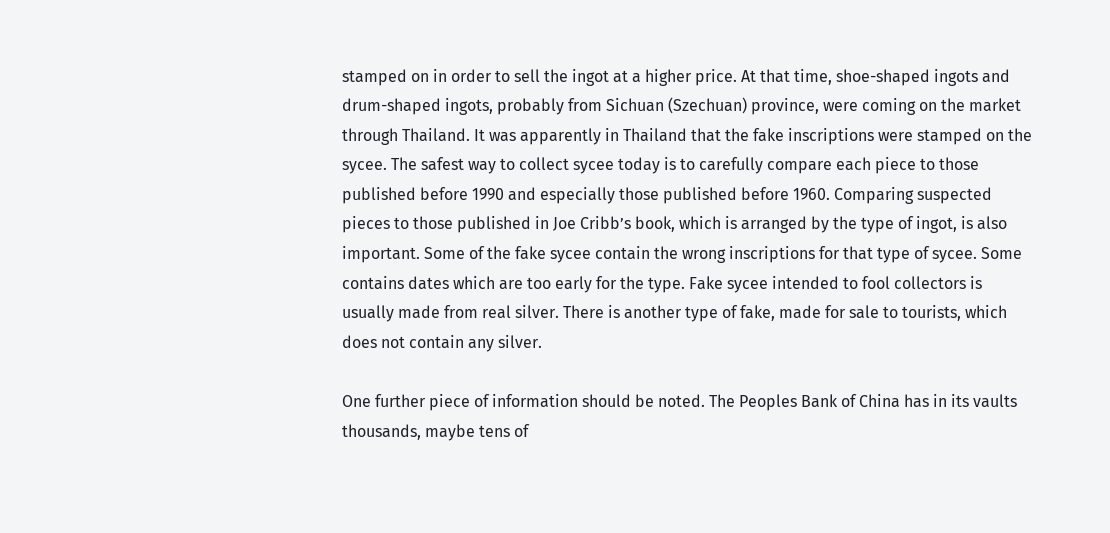stamped on in order to sell the ingot at a higher price. At that time, shoe-shaped ingots and drum-shaped ingots, probably from Sichuan (Szechuan) province, were coming on the market through Thailand. It was apparently in Thailand that the fake inscriptions were stamped on the sycee. The safest way to collect sycee today is to carefully compare each piece to those published before 1990 and especially those published before 1960. Comparing suspected pieces to those published in Joe Cribb’s book, which is arranged by the type of ingot, is also important. Some of the fake sycee contain the wrong inscriptions for that type of sycee. Some contains dates which are too early for the type. Fake sycee intended to fool collectors is usually made from real silver. There is another type of fake, made for sale to tourists, which does not contain any silver.

One further piece of information should be noted. The Peoples Bank of China has in its vaults thousands, maybe tens of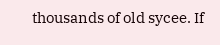thousands of old sycee. If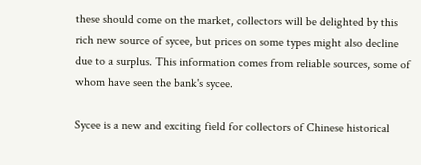these should come on the market, collectors will be delighted by this rich new source of sycee, but prices on some types might also decline due to a surplus. This information comes from reliable sources, some of whom have seen the bank's sycee.

Sycee is a new and exciting field for collectors of Chinese historical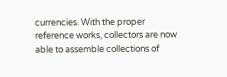currencies. With the proper reference works, collectors are now able to assemble collections of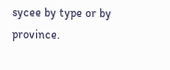sycee by type or by province.